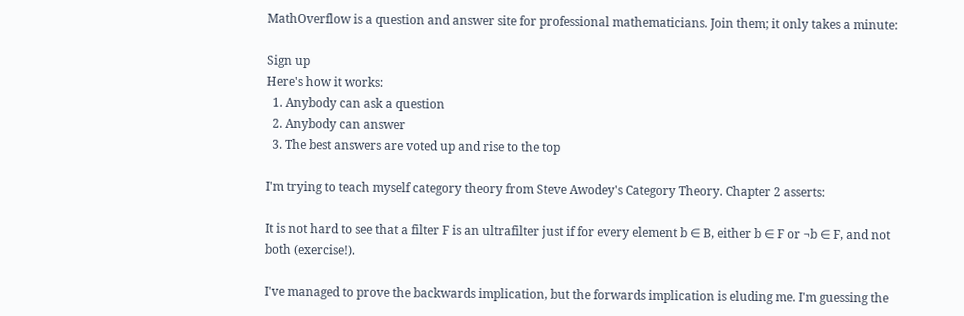MathOverflow is a question and answer site for professional mathematicians. Join them; it only takes a minute:

Sign up
Here's how it works:
  1. Anybody can ask a question
  2. Anybody can answer
  3. The best answers are voted up and rise to the top

I'm trying to teach myself category theory from Steve Awodey's Category Theory. Chapter 2 asserts:

It is not hard to see that a filter F is an ultrafilter just if for every element b ∈ B, either b ∈ F or ¬b ∈ F, and not both (exercise!).

I've managed to prove the backwards implication, but the forwards implication is eluding me. I'm guessing the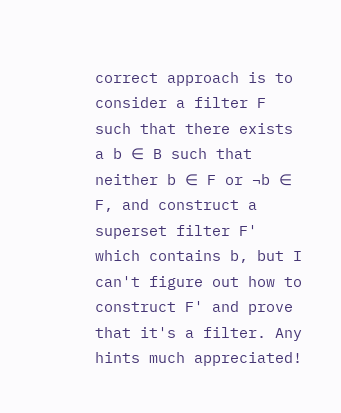correct approach is to consider a filter F such that there exists a b ∈ B such that neither b ∈ F or ¬b ∈ F, and construct a superset filter F' which contains b, but I can't figure out how to construct F' and prove that it's a filter. Any hints much appreciated!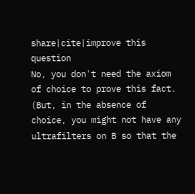share|cite|improve this question
No, you don't need the axiom of choice to prove this fact. (But, in the absence of choice, you might not have any ultrafilters on B so that the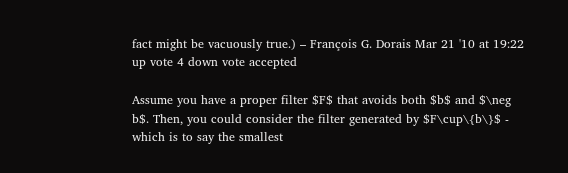fact might be vacuously true.) – François G. Dorais Mar 21 '10 at 19:22
up vote 4 down vote accepted

Assume you have a proper filter $F$ that avoids both $b$ and $\neg b$. Then, you could consider the filter generated by $F\cup\{b\}$ - which is to say the smallest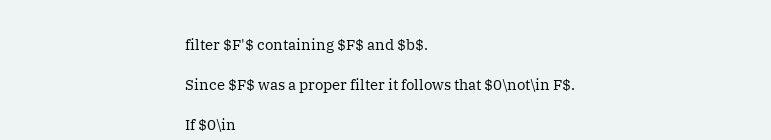filter $F'$ containing $F$ and $b$.

Since $F$ was a proper filter it follows that $0\not\in F$.

If $0\in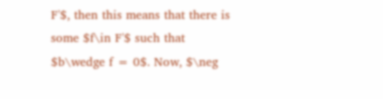F'$, then this means that there is some $f\in F'$ such that $b\wedge f = 0$. Now, $\neg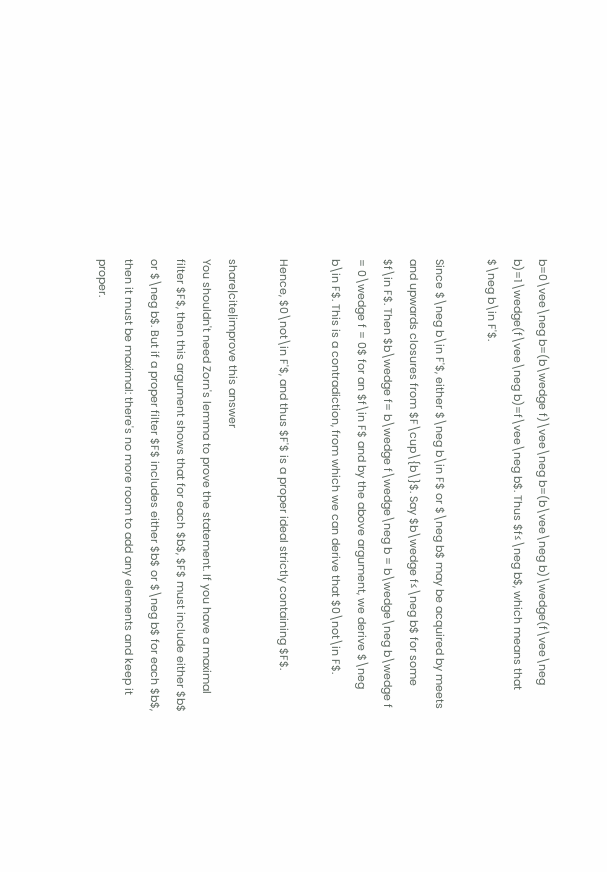b=0\vee\neg b=(b\wedge f)\vee\neg b=(b\vee\neg b)\wedge(f\vee\neg b)=1\wedge(f\vee\neg b)=f\vee\neg b$. Thus $f≤\neg b$, which means that $\neg b\in F'$.

Since $\neg b\in F'$, either $\neg b\in F$ or $\neg b$ may be acquired by meets and upwards closures from $F\cup\{b\}$. Say $b\wedge f≤\neg b$ for some $f\in F$. Then $b\wedge f= b\wedge f\wedge\neg b = b\wedge\neg b\wedge f = 0\wedge f = 0$ for an $f\in F$ and by the above argument, we derive $\neg b\in F$. This is a contradiction, from which we can derive that $0\not\in F$.

Hence, $0\not\in F'$, and thus $F'$ is a proper ideal strictly containing $F$.

share|cite|improve this answer
You shouldn't need Zorn's lemma to prove the statement. If you have a maximal filter $F$, then this argument shows that for each $b$, $F$ must include either $b$ or $\neg b$. But if a proper filter $F$ includes either $b$ or $\neg b$ for each $b$, then it must be maximal: there's no more room to add any elements and keep it proper.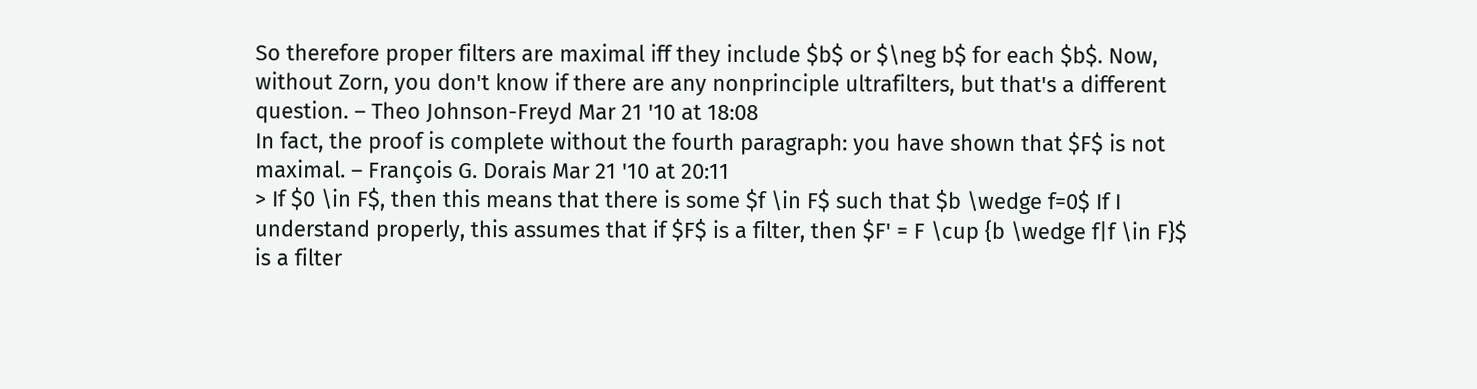So therefore proper filters are maximal iff they include $b$ or $\neg b$ for each $b$. Now, without Zorn, you don't know if there are any nonprinciple ultrafilters, but that's a different question. – Theo Johnson-Freyd Mar 21 '10 at 18:08
In fact, the proof is complete without the fourth paragraph: you have shown that $F$ is not maximal. – François G. Dorais Mar 21 '10 at 20:11
> If $0 \in F$, then this means that there is some $f \in F$ such that $b \wedge f=0$ If I understand properly, this assumes that if $F$ is a filter, then $F' = F \cup {b \wedge f|f \in F}$ is a filter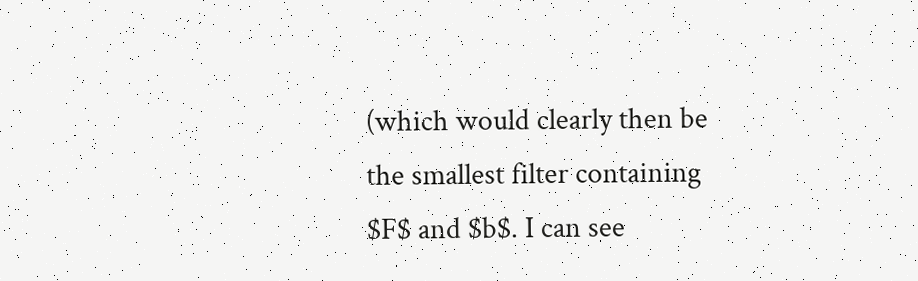(which would clearly then be the smallest filter containing $F$ and $b$. I can see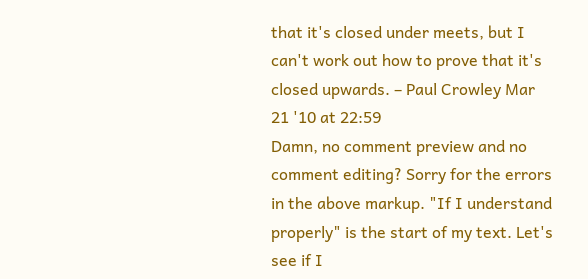that it's closed under meets, but I can't work out how to prove that it's closed upwards. – Paul Crowley Mar 21 '10 at 22:59
Damn, no comment preview and no comment editing? Sorry for the errors in the above markup. "If I understand properly" is the start of my text. Let's see if I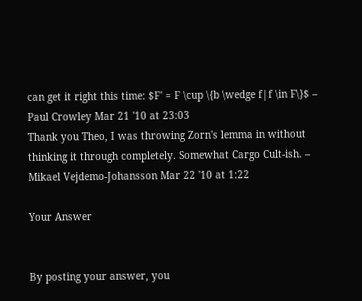can get it right this time: $F' = F \cup \{b \wedge f|f \in F\}$ – Paul Crowley Mar 21 '10 at 23:03
Thank you Theo, I was throwing Zorn's lemma in without thinking it through completely. Somewhat Cargo Cult-ish. – Mikael Vejdemo-Johansson Mar 22 '10 at 1:22

Your Answer


By posting your answer, you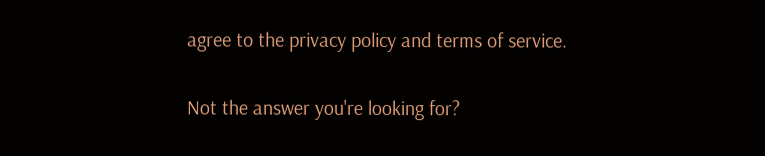agree to the privacy policy and terms of service.

Not the answer you're looking for?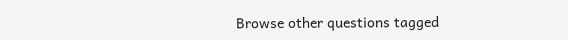Browse other questions tagged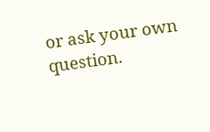or ask your own question.